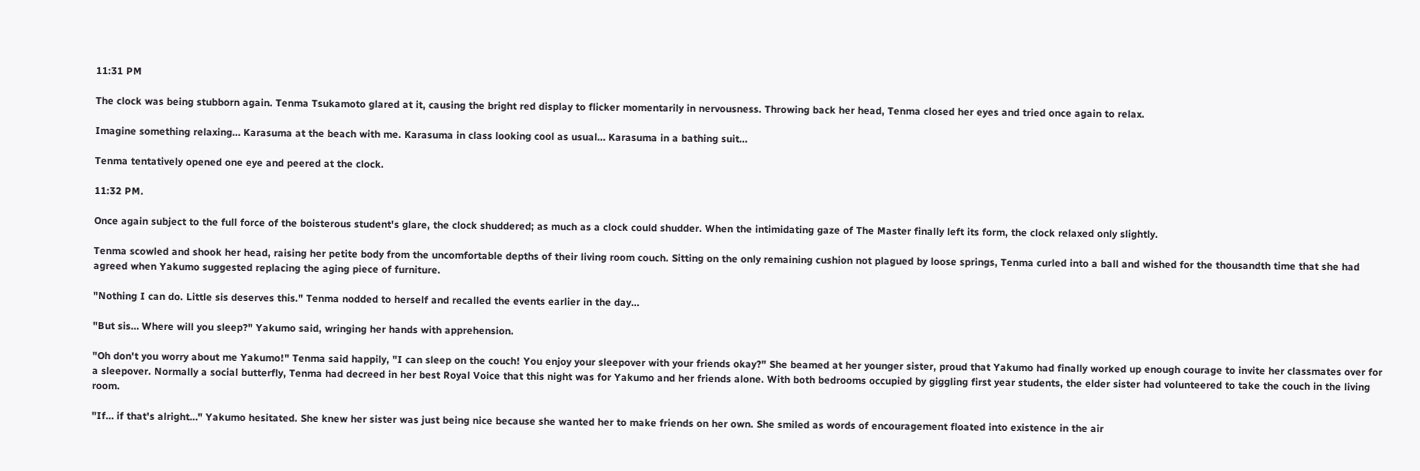11:31 PM

The clock was being stubborn again. Tenma Tsukamoto glared at it, causing the bright red display to flicker momentarily in nervousness. Throwing back her head, Tenma closed her eyes and tried once again to relax.

Imagine something relaxing… Karasuma at the beach with me. Karasuma in class looking cool as usual… Karasuma in a bathing suit…

Tenma tentatively opened one eye and peered at the clock.

11:32 PM.

Once again subject to the full force of the boisterous student's glare, the clock shuddered; as much as a clock could shudder. When the intimidating gaze of The Master finally left its form, the clock relaxed only slightly.

Tenma scowled and shook her head, raising her petite body from the uncomfortable depths of their living room couch. Sitting on the only remaining cushion not plagued by loose springs, Tenma curled into a ball and wished for the thousandth time that she had agreed when Yakumo suggested replacing the aging piece of furniture.

"Nothing I can do. Little sis deserves this." Tenma nodded to herself and recalled the events earlier in the day…

"But sis… Where will you sleep?" Yakumo said, wringing her hands with apprehension.

"Oh don't you worry about me Yakumo!" Tenma said happily, "I can sleep on the couch! You enjoy your sleepover with your friends okay?" She beamed at her younger sister, proud that Yakumo had finally worked up enough courage to invite her classmates over for a sleepover. Normally a social butterfly, Tenma had decreed in her best Royal Voice that this night was for Yakumo and her friends alone. With both bedrooms occupied by giggling first year students, the elder sister had volunteered to take the couch in the living room.

"If… if that's alright…" Yakumo hesitated. She knew her sister was just being nice because she wanted her to make friends on her own. She smiled as words of encouragement floated into existence in the air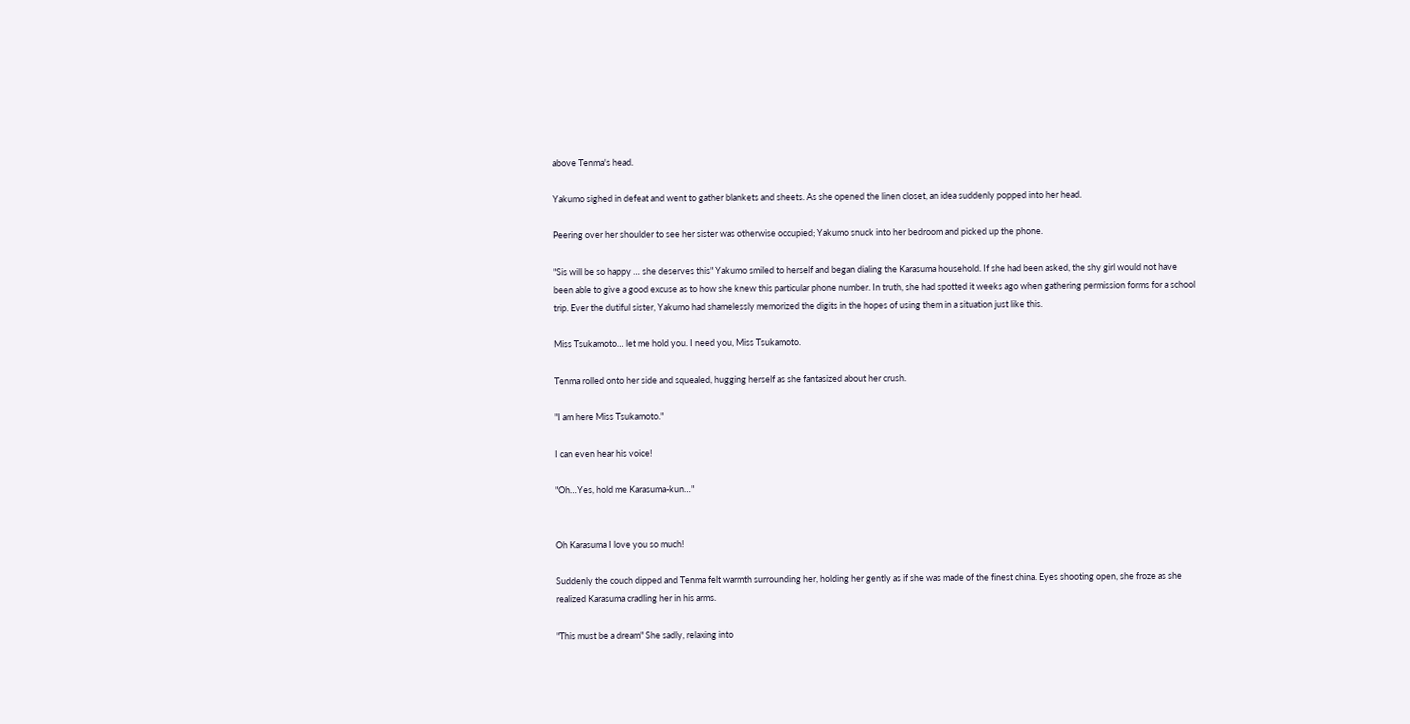above Tenma's head.

Yakumo sighed in defeat and went to gather blankets and sheets. As she opened the linen closet, an idea suddenly popped into her head.

Peering over her shoulder to see her sister was otherwise occupied; Yakumo snuck into her bedroom and picked up the phone.

"Sis will be so happy … she deserves this" Yakumo smiled to herself and began dialing the Karasuma household. If she had been asked, the shy girl would not have been able to give a good excuse as to how she knew this particular phone number. In truth, she had spotted it weeks ago when gathering permission forms for a school trip. Ever the dutiful sister, Yakumo had shamelessly memorized the digits in the hopes of using them in a situation just like this.

Miss Tsukamoto… let me hold you. I need you, Miss Tsukamoto.

Tenma rolled onto her side and squealed, hugging herself as she fantasized about her crush.

"I am here Miss Tsukamoto."

I can even hear his voice!

"Oh…Yes, hold me Karasuma-kun…"


Oh Karasuma I love you so much!

Suddenly the couch dipped and Tenma felt warmth surrounding her, holding her gently as if she was made of the finest china. Eyes shooting open, she froze as she realized Karasuma cradling her in his arms.

"This must be a dream" She sadly, relaxing into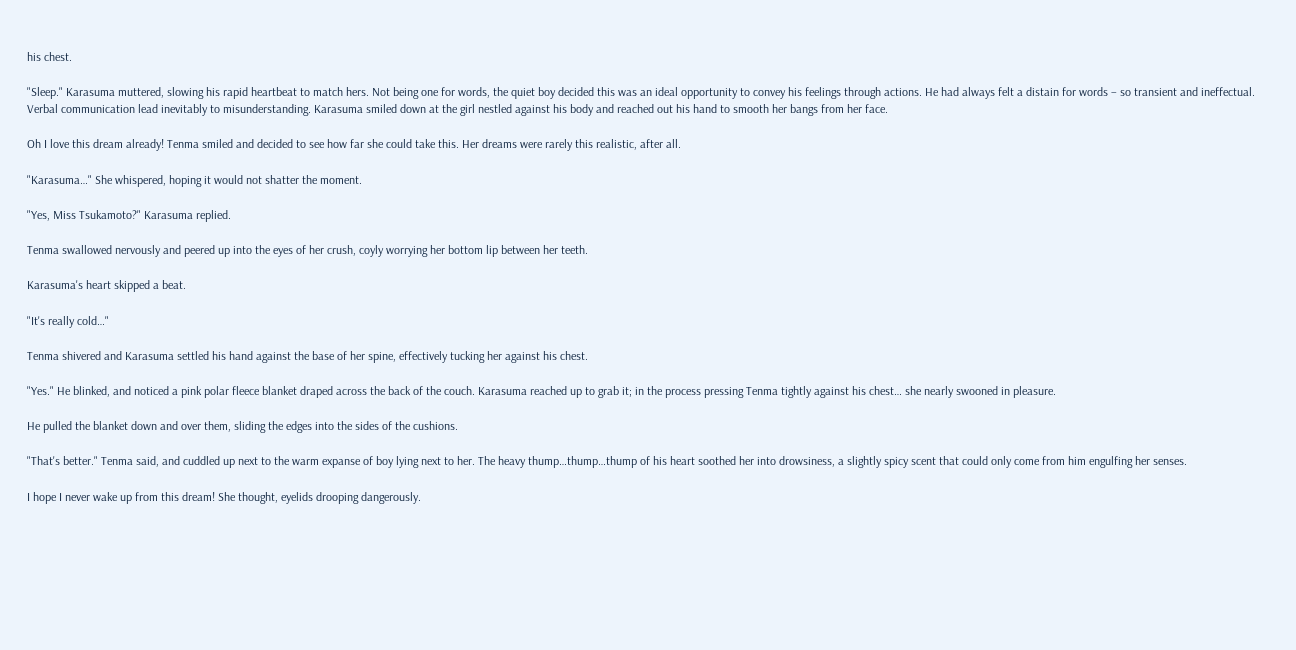his chest.

"Sleep." Karasuma muttered, slowing his rapid heartbeat to match hers. Not being one for words, the quiet boy decided this was an ideal opportunity to convey his feelings through actions. He had always felt a distain for words – so transient and ineffectual. Verbal communication lead inevitably to misunderstanding. Karasuma smiled down at the girl nestled against his body and reached out his hand to smooth her bangs from her face.

Oh I love this dream already! Tenma smiled and decided to see how far she could take this. Her dreams were rarely this realistic, after all.

"Karasuma…" She whispered, hoping it would not shatter the moment.

"Yes, Miss Tsukamoto?" Karasuma replied.

Tenma swallowed nervously and peered up into the eyes of her crush, coyly worrying her bottom lip between her teeth.

Karasuma's heart skipped a beat.

"It's really cold…"

Tenma shivered and Karasuma settled his hand against the base of her spine, effectively tucking her against his chest.

"Yes." He blinked, and noticed a pink polar fleece blanket draped across the back of the couch. Karasuma reached up to grab it; in the process pressing Tenma tightly against his chest… she nearly swooned in pleasure.

He pulled the blanket down and over them, sliding the edges into the sides of the cushions.

"That's better." Tenma said, and cuddled up next to the warm expanse of boy lying next to her. The heavy thump…thump…thump of his heart soothed her into drowsiness, a slightly spicy scent that could only come from him engulfing her senses.

I hope I never wake up from this dream! She thought, eyelids drooping dangerously.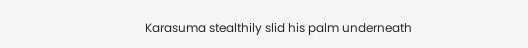Karasuma stealthily slid his palm underneath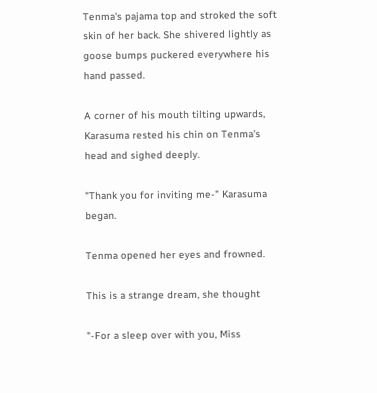Tenma's pajama top and stroked the soft skin of her back. She shivered lightly as goose bumps puckered everywhere his hand passed.

A corner of his mouth tilting upwards, Karasuma rested his chin on Tenma's head and sighed deeply.

"Thank you for inviting me-" Karasuma began.

Tenma opened her eyes and frowned.

This is a strange dream, she thought

"-For a sleep over with you, Miss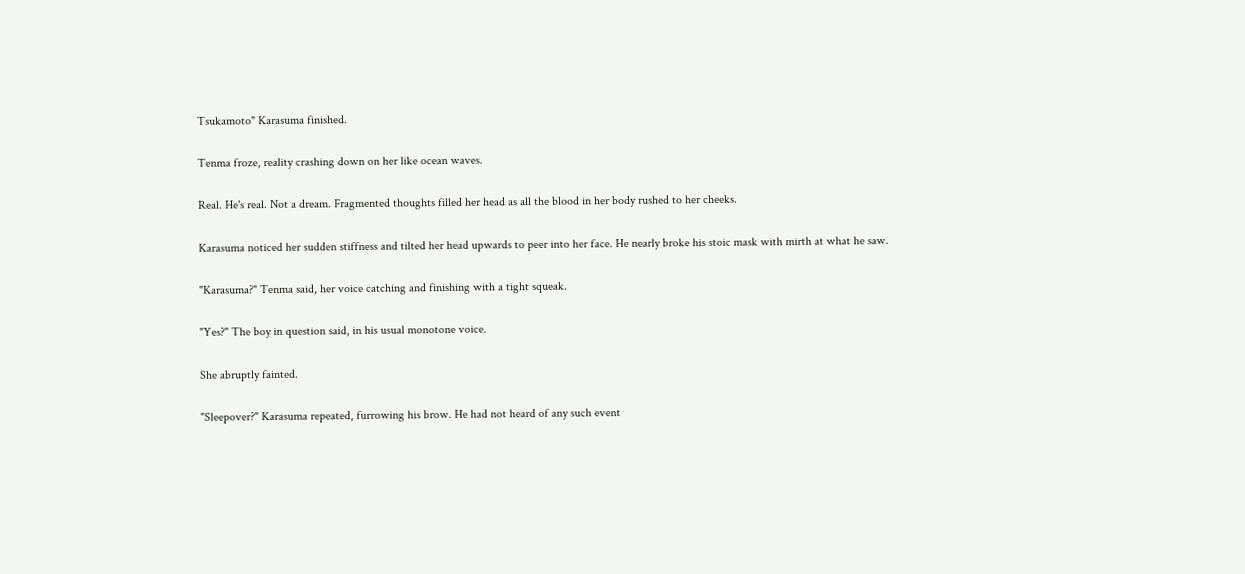Tsukamoto" Karasuma finished.

Tenma froze, reality crashing down on her like ocean waves.

Real. He's real. Not a dream. Fragmented thoughts filled her head as all the blood in her body rushed to her cheeks.

Karasuma noticed her sudden stiffness and tilted her head upwards to peer into her face. He nearly broke his stoic mask with mirth at what he saw.

"Karasuma?" Tenma said, her voice catching and finishing with a tight squeak.

"Yes?" The boy in question said, in his usual monotone voice.

She abruptly fainted.

"Sleepover?" Karasuma repeated, furrowing his brow. He had not heard of any such event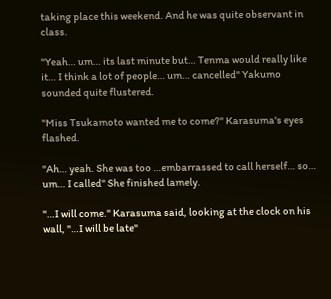taking place this weekend. And he was quite observant in class.

"Yeah… um… its last minute but… Tenma would really like it… I think a lot of people… um… cancelled" Yakumo sounded quite flustered.

"Miss Tsukamoto wanted me to come?" Karasuma's eyes flashed.

"Ah… yeah. She was too …embarrassed to call herself… so… um… I called" She finished lamely.

"…I will come." Karasuma said, looking at the clock on his wall, "…I will be late"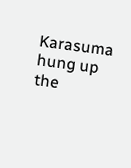Karasuma hung up the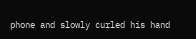phone and slowly curled his hand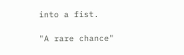into a fist.

"A rare chance"